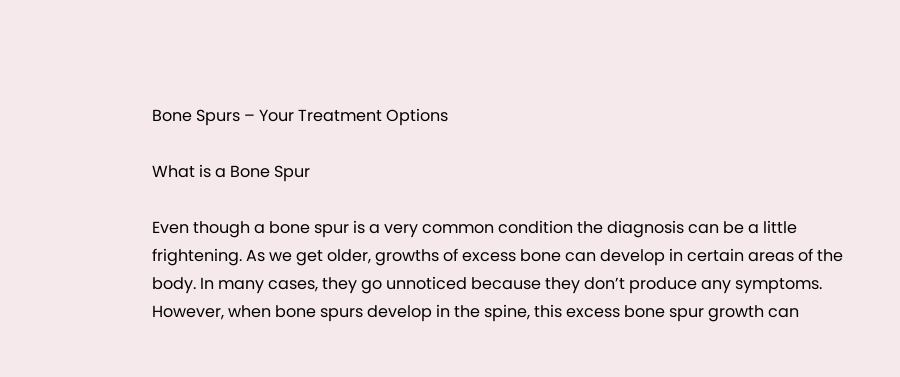Bone Spurs – Your Treatment Options

What is a Bone Spur

Even though a bone spur is a very common condition the diagnosis can be a little frightening. As we get older, growths of excess bone can develop in certain areas of the body. In many cases, they go unnoticed because they don’t produce any symptoms. However, when bone spurs develop in the spine, this excess bone spur growth can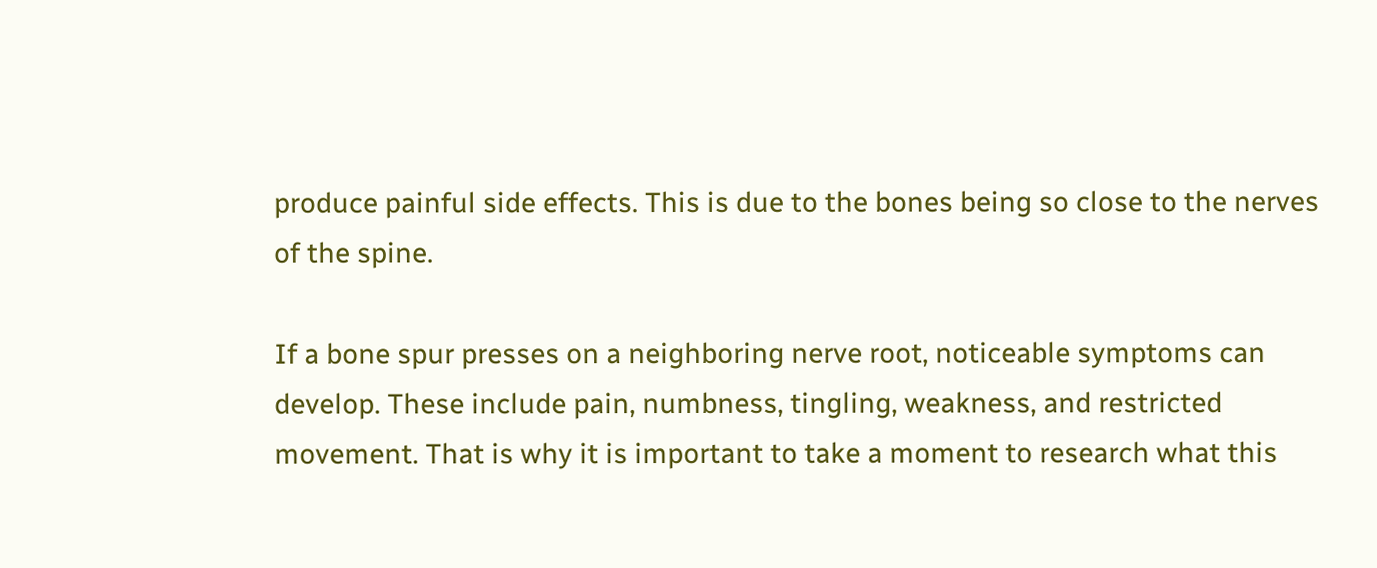produce painful side effects. This is due to the bones being so close to the nerves of the spine.

If a bone spur presses on a neighboring nerve root, noticeable symptoms can develop. These include pain, numbness, tingling, weakness, and restricted movement. That is why it is important to take a moment to research what this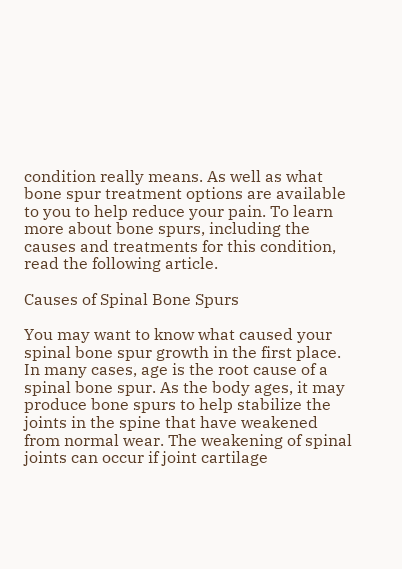condition really means. As well as what bone spur treatment options are available to you to help reduce your pain. To learn more about bone spurs, including the causes and treatments for this condition, read the following article.

Causes of Spinal Bone Spurs

You may want to know what caused your spinal bone spur growth in the first place. In many cases, age is the root cause of a spinal bone spur. As the body ages, it may produce bone spurs to help stabilize the joints in the spine that have weakened from normal wear. The weakening of spinal joints can occur if joint cartilage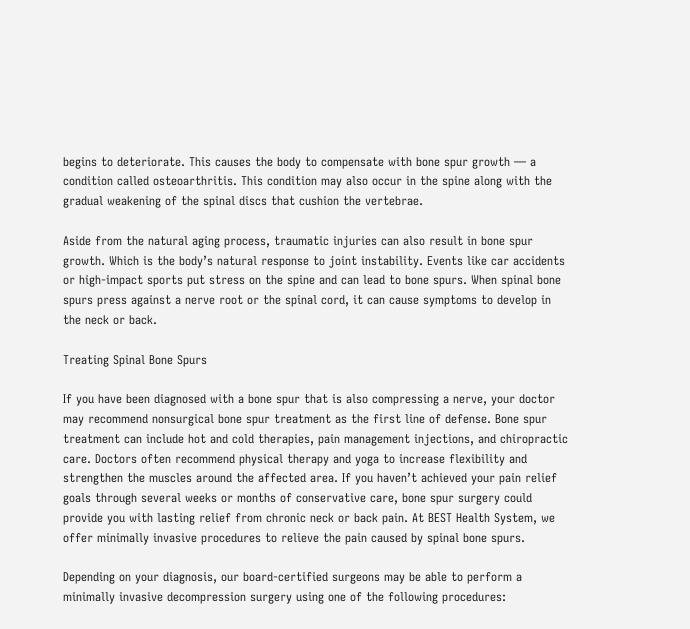begins to deteriorate. This causes the body to compensate with bone spur growth — a condition called osteoarthritis. This condition may also occur in the spine along with the gradual weakening of the spinal discs that cushion the vertebrae.

Aside from the natural aging process, traumatic injuries can also result in bone spur growth. Which is the body’s natural response to joint instability. Events like car accidents or high-impact sports put stress on the spine and can lead to bone spurs. When spinal bone spurs press against a nerve root or the spinal cord, it can cause symptoms to develop in the neck or back.

Treating Spinal Bone Spurs

If you have been diagnosed with a bone spur that is also compressing a nerve, your doctor may recommend nonsurgical bone spur treatment as the first line of defense. Bone spur treatment can include hot and cold therapies, pain management injections, and chiropractic care. Doctors often recommend physical therapy and yoga to increase flexibility and strengthen the muscles around the affected area. If you haven’t achieved your pain relief goals through several weeks or months of conservative care, bone spur surgery could provide you with lasting relief from chronic neck or back pain. At BEST Health System, we offer minimally invasive procedures to relieve the pain caused by spinal bone spurs.

Depending on your diagnosis, our board-certified surgeons may be able to perform a minimally invasive decompression surgery using one of the following procedures: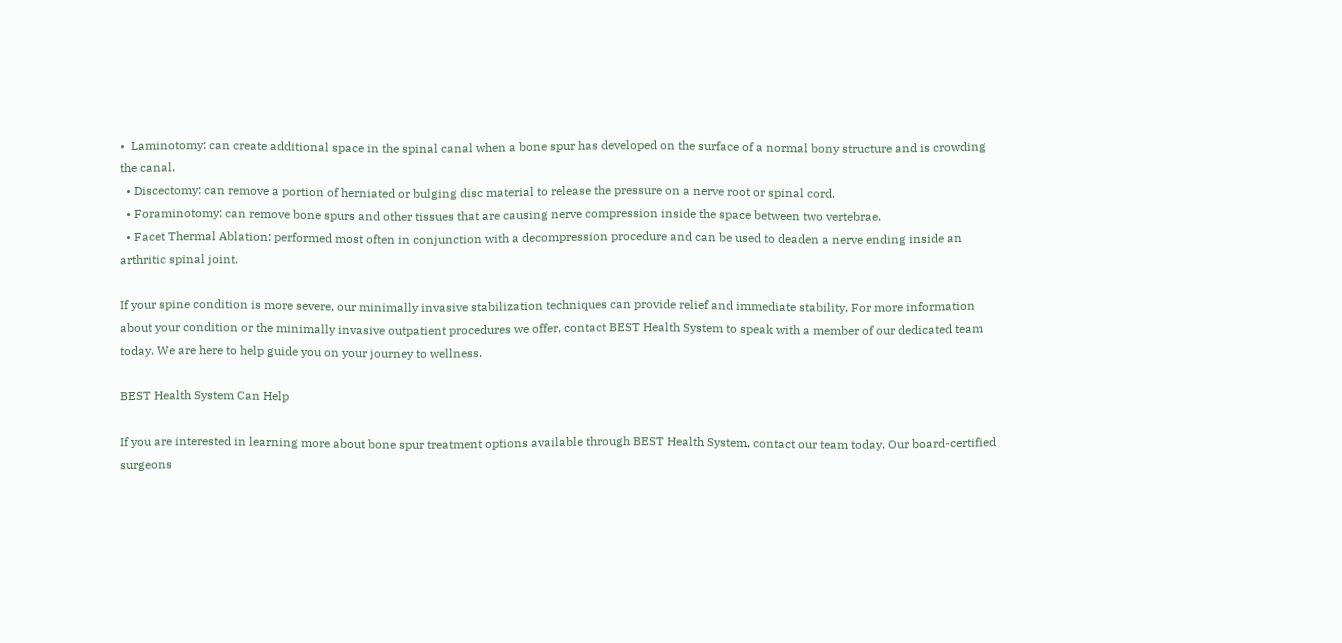•  Laminotomy: can create additional space in the spinal canal when a bone spur has developed on the surface of a normal bony structure and is crowding the canal.
  • Discectomy: can remove a portion of herniated or bulging disc material to release the pressure on a nerve root or spinal cord.
  • Foraminotomy: can remove bone spurs and other tissues that are causing nerve compression inside the space between two vertebrae.
  • Facet Thermal Ablation: performed most often in conjunction with a decompression procedure and can be used to deaden a nerve ending inside an arthritic spinal joint.

If your spine condition is more severe, our minimally invasive stabilization techniques can provide relief and immediate stability. For more information about your condition or the minimally invasive outpatient procedures we offer, contact BEST Health System to speak with a member of our dedicated team today. We are here to help guide you on your journey to wellness.

BEST Health System Can Help

If you are interested in learning more about bone spur treatment options available through BEST Health System, contact our team today. Our board-certified surgeons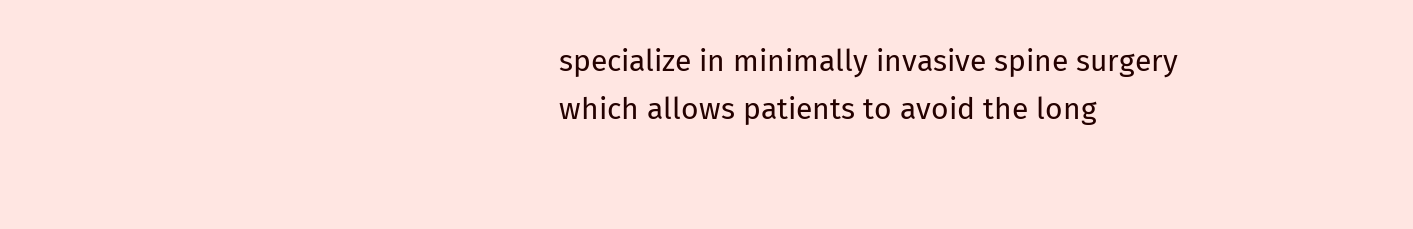specialize in minimally invasive spine surgery which allows patients to avoid the long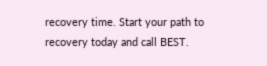recovery time. Start your path to recovery today and call BEST.